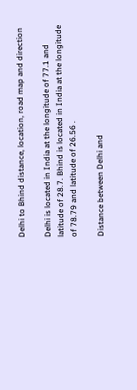Delhi to Bhind distance, location, road map and direction

Delhi is located in India at the longitude of 77.1 and latitude of 28.7. Bhind is located in India at the longitude of 78.79 and latitude of 26.56 .

Distance between Delhi and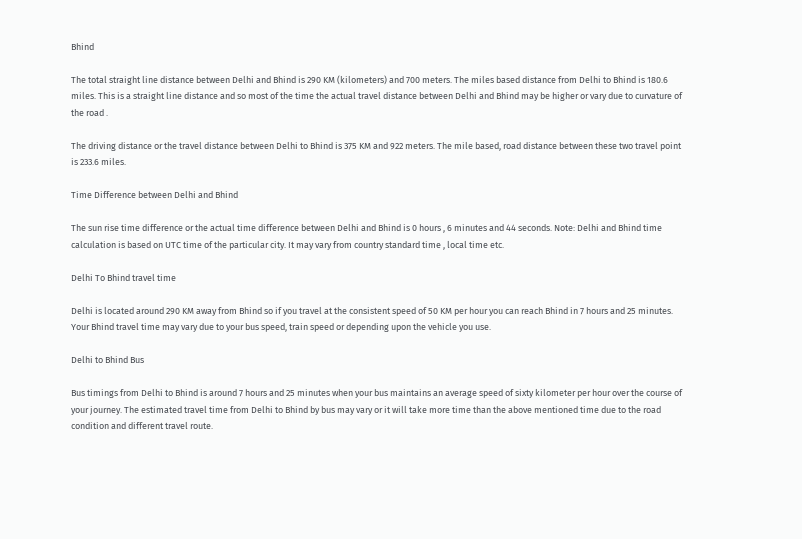Bhind

The total straight line distance between Delhi and Bhind is 290 KM (kilometers) and 700 meters. The miles based distance from Delhi to Bhind is 180.6 miles. This is a straight line distance and so most of the time the actual travel distance between Delhi and Bhind may be higher or vary due to curvature of the road .

The driving distance or the travel distance between Delhi to Bhind is 375 KM and 922 meters. The mile based, road distance between these two travel point is 233.6 miles.

Time Difference between Delhi and Bhind

The sun rise time difference or the actual time difference between Delhi and Bhind is 0 hours , 6 minutes and 44 seconds. Note: Delhi and Bhind time calculation is based on UTC time of the particular city. It may vary from country standard time , local time etc.

Delhi To Bhind travel time

Delhi is located around 290 KM away from Bhind so if you travel at the consistent speed of 50 KM per hour you can reach Bhind in 7 hours and 25 minutes. Your Bhind travel time may vary due to your bus speed, train speed or depending upon the vehicle you use.

Delhi to Bhind Bus

Bus timings from Delhi to Bhind is around 7 hours and 25 minutes when your bus maintains an average speed of sixty kilometer per hour over the course of your journey. The estimated travel time from Delhi to Bhind by bus may vary or it will take more time than the above mentioned time due to the road condition and different travel route.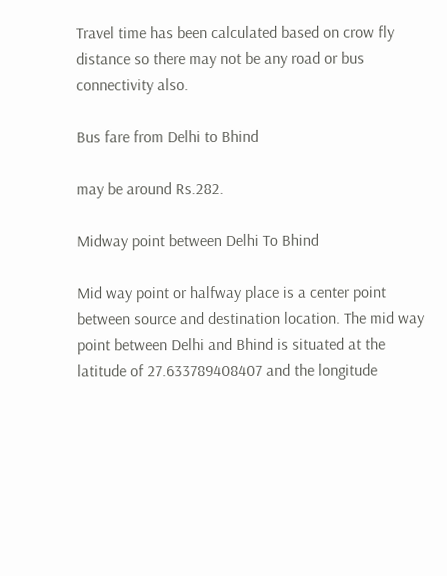Travel time has been calculated based on crow fly distance so there may not be any road or bus connectivity also.

Bus fare from Delhi to Bhind

may be around Rs.282.

Midway point between Delhi To Bhind

Mid way point or halfway place is a center point between source and destination location. The mid way point between Delhi and Bhind is situated at the latitude of 27.633789408407 and the longitude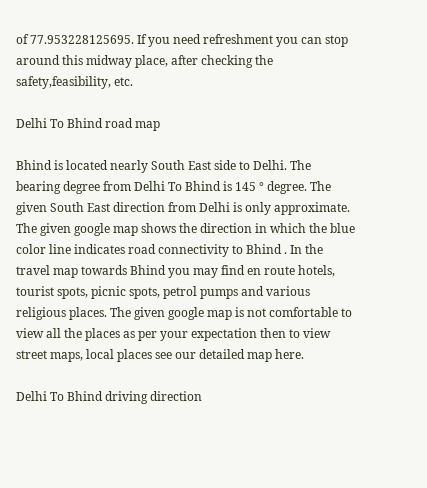of 77.953228125695. If you need refreshment you can stop around this midway place, after checking the safety,feasibility, etc.

Delhi To Bhind road map

Bhind is located nearly South East side to Delhi. The bearing degree from Delhi To Bhind is 145 ° degree. The given South East direction from Delhi is only approximate. The given google map shows the direction in which the blue color line indicates road connectivity to Bhind . In the travel map towards Bhind you may find en route hotels, tourist spots, picnic spots, petrol pumps and various religious places. The given google map is not comfortable to view all the places as per your expectation then to view street maps, local places see our detailed map here.

Delhi To Bhind driving direction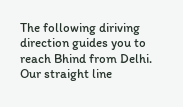The following diriving direction guides you to reach Bhind from Delhi. Our straight line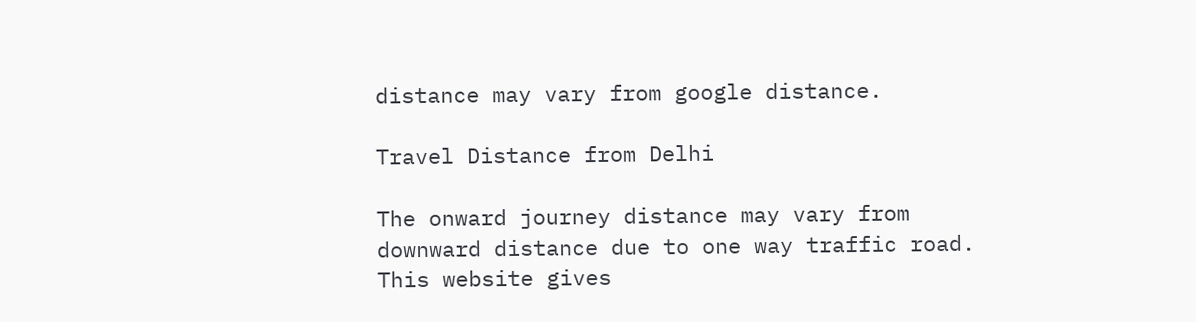distance may vary from google distance.

Travel Distance from Delhi

The onward journey distance may vary from downward distance due to one way traffic road. This website gives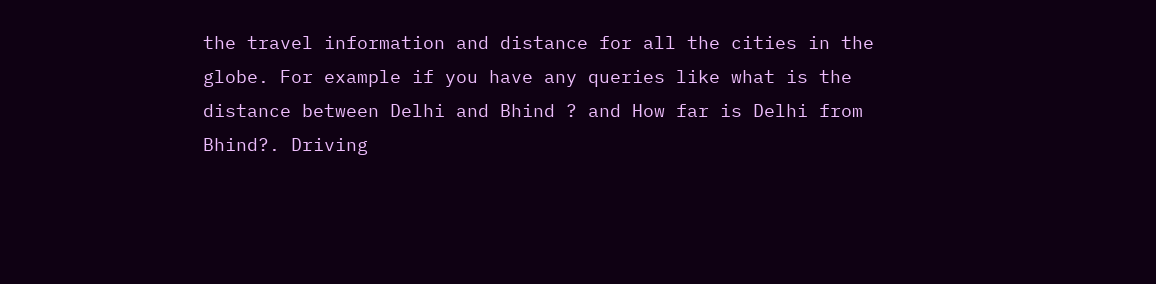the travel information and distance for all the cities in the globe. For example if you have any queries like what is the distance between Delhi and Bhind ? and How far is Delhi from Bhind?. Driving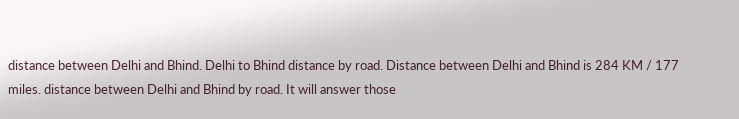distance between Delhi and Bhind. Delhi to Bhind distance by road. Distance between Delhi and Bhind is 284 KM / 177 miles. distance between Delhi and Bhind by road. It will answer those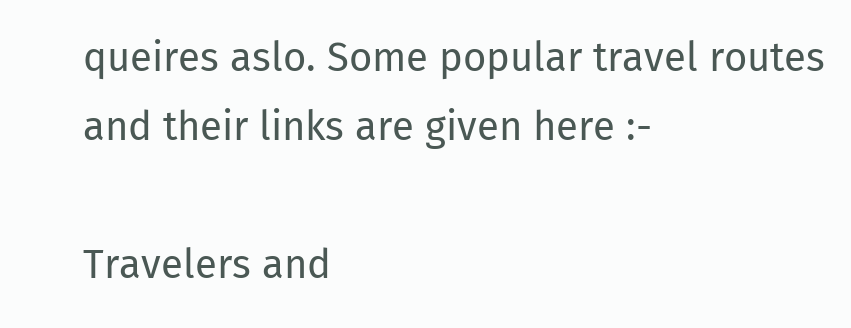queires aslo. Some popular travel routes and their links are given here :-

Travelers and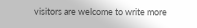visitors are welcome to write more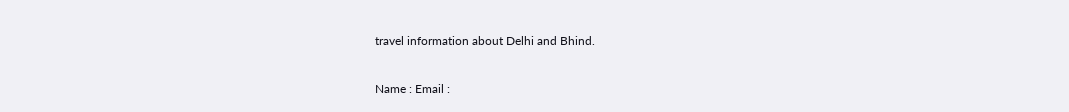travel information about Delhi and Bhind.

Name : Email :